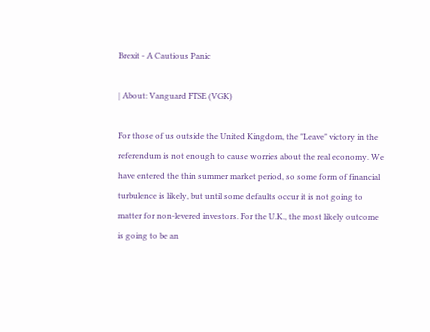Brexit - A Cautious Panic

| About: Vanguard FTSE (VGK)

For those of us outside the United Kingdom, the "Leave" victory in the referendum is not enough to cause worries about the real economy. We have entered the thin summer market period, so some form of financial turbulence is likely, but until some defaults occur it is not going to matter for non-levered investors. For the U.K., the most likely outcome is going to be an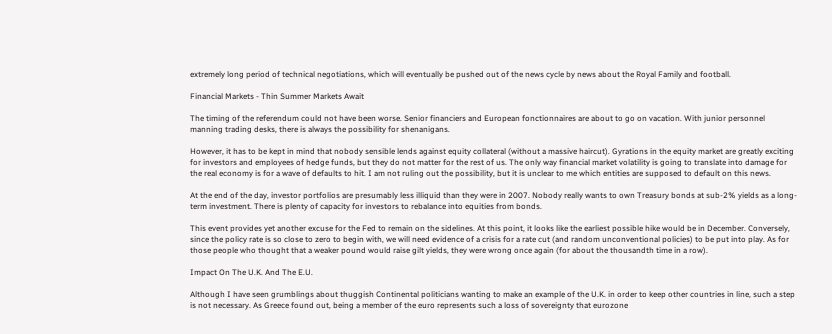extremely long period of technical negotiations, which will eventually be pushed out of the news cycle by news about the Royal Family and football.

Financial Markets - Thin Summer Markets Await

The timing of the referendum could not have been worse. Senior financiers and European fonctionnaires are about to go on vacation. With junior personnel manning trading desks, there is always the possibility for shenanigans.

However, it has to be kept in mind that nobody sensible lends against equity collateral (without a massive haircut). Gyrations in the equity market are greatly exciting for investors and employees of hedge funds, but they do not matter for the rest of us. The only way financial market volatility is going to translate into damage for the real economy is for a wave of defaults to hit. I am not ruling out the possibility, but it is unclear to me which entities are supposed to default on this news.

At the end of the day, investor portfolios are presumably less illiquid than they were in 2007. Nobody really wants to own Treasury bonds at sub-2% yields as a long-term investment. There is plenty of capacity for investors to rebalance into equities from bonds.

This event provides yet another excuse for the Fed to remain on the sidelines. At this point, it looks like the earliest possible hike would be in December. Conversely, since the policy rate is so close to zero to begin with, we will need evidence of a crisis for a rate cut (and random unconventional policies) to be put into play. As for those people who thought that a weaker pound would raise gilt yields, they were wrong once again (for about the thousandth time in a row).

Impact On The U.K. And The E.U.

Although I have seen grumblings about thuggish Continental politicians wanting to make an example of the U.K. in order to keep other countries in line, such a step is not necessary. As Greece found out, being a member of the euro represents such a loss of sovereignty that eurozone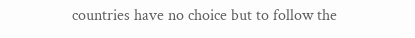countries have no choice but to follow the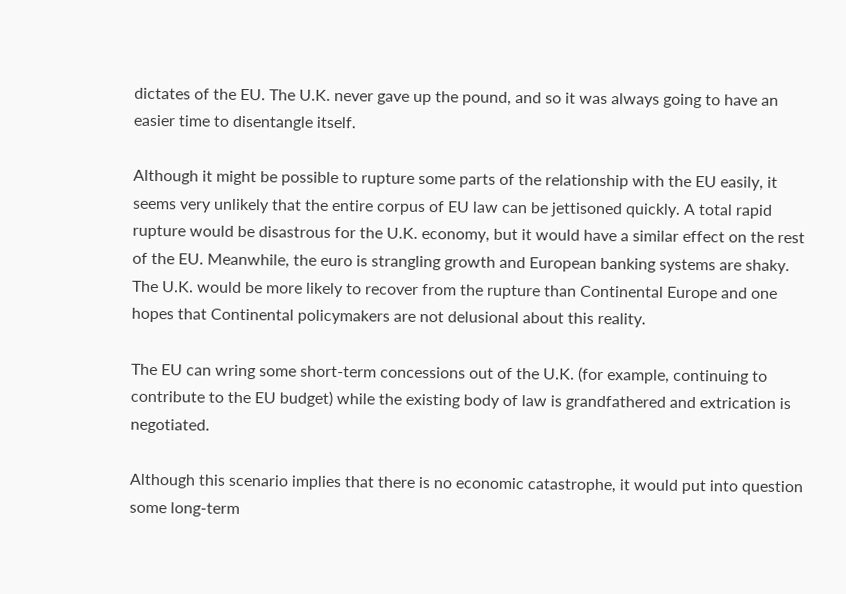dictates of the EU. The U.K. never gave up the pound, and so it was always going to have an easier time to disentangle itself.

Although it might be possible to rupture some parts of the relationship with the EU easily, it seems very unlikely that the entire corpus of EU law can be jettisoned quickly. A total rapid rupture would be disastrous for the U.K. economy, but it would have a similar effect on the rest of the EU. Meanwhile, the euro is strangling growth and European banking systems are shaky. The U.K. would be more likely to recover from the rupture than Continental Europe and one hopes that Continental policymakers are not delusional about this reality.

The EU can wring some short-term concessions out of the U.K. (for example, continuing to contribute to the EU budget) while the existing body of law is grandfathered and extrication is negotiated.

Although this scenario implies that there is no economic catastrophe, it would put into question some long-term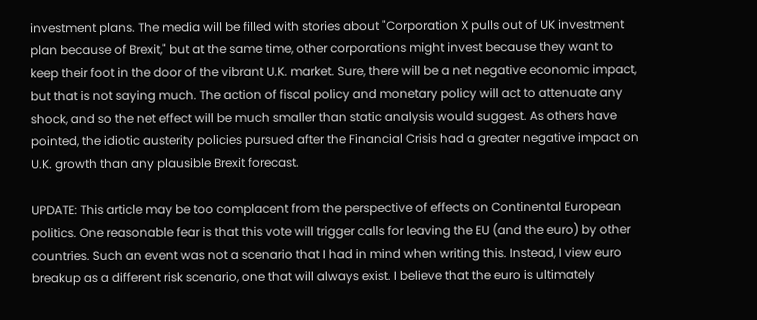investment plans. The media will be filled with stories about "Corporation X pulls out of UK investment plan because of Brexit," but at the same time, other corporations might invest because they want to keep their foot in the door of the vibrant U.K. market. Sure, there will be a net negative economic impact, but that is not saying much. The action of fiscal policy and monetary policy will act to attenuate any shock, and so the net effect will be much smaller than static analysis would suggest. As others have pointed, the idiotic austerity policies pursued after the Financial Crisis had a greater negative impact on U.K. growth than any plausible Brexit forecast.

UPDATE: This article may be too complacent from the perspective of effects on Continental European politics. One reasonable fear is that this vote will trigger calls for leaving the EU (and the euro) by other countries. Such an event was not a scenario that I had in mind when writing this. Instead, I view euro breakup as a different risk scenario, one that will always exist. I believe that the euro is ultimately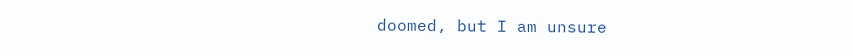doomed, but I am unsure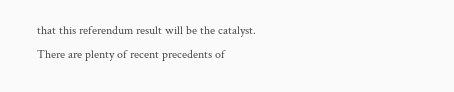that this referendum result will be the catalyst. There are plenty of recent precedents of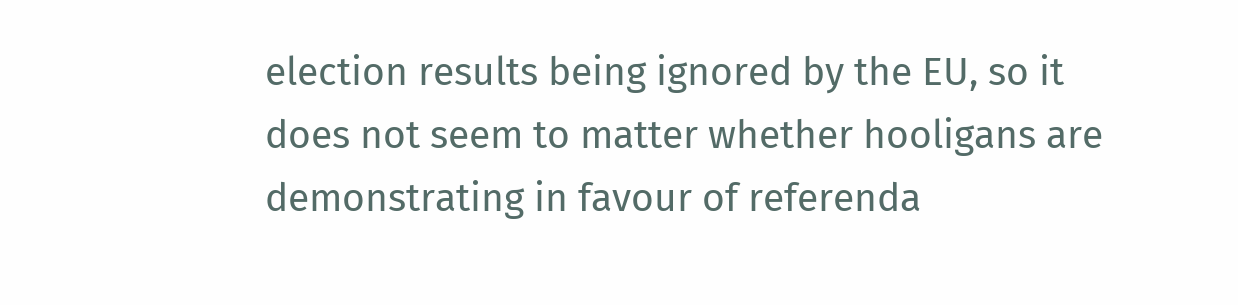election results being ignored by the EU, so it does not seem to matter whether hooligans are demonstrating in favour of referenda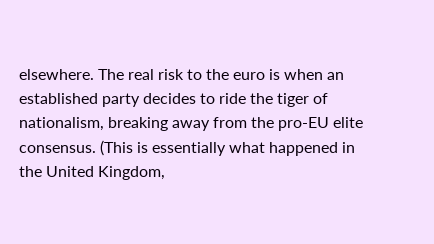elsewhere. The real risk to the euro is when an established party decides to ride the tiger of nationalism, breaking away from the pro-EU elite consensus. (This is essentially what happened in the United Kingdom,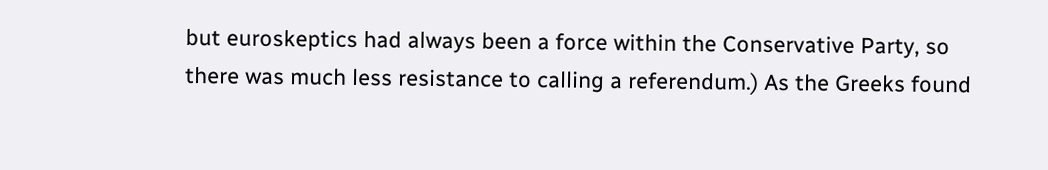but euroskeptics had always been a force within the Conservative Party, so there was much less resistance to calling a referendum.) As the Greeks found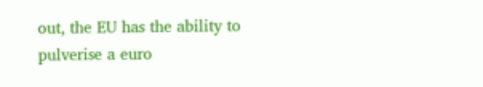out, the EU has the ability to pulverise a euro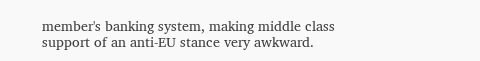member's banking system, making middle class support of an anti-EU stance very awkward.